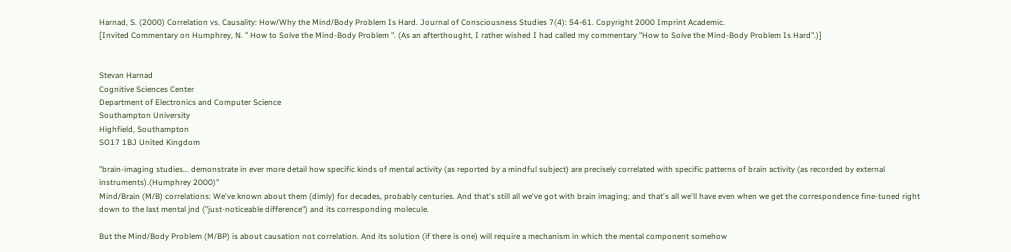Harnad, S. (2000) Correlation vs. Causality: How/Why the Mind/Body Problem Is Hard. Journal of Consciousness Studies 7(4): 54-61. Copyright 2000 Imprint Academic.
[Invited Commentary on Humphrey, N. " How to Solve the Mind-Body Problem ". (As an afterthought, I rather wished I had called my commentary "How to Solve the Mind-Body Problem Is Hard".)]


Stevan Harnad
Cognitive Sciences Center
Department of Electronics and Computer Science
Southampton University
Highfield, Southampton
SO17 1BJ United Kingdom

"brain-imaging studies... demonstrate in ever more detail how specific kinds of mental activity (as reported by a mindful subject) are precisely correlated with specific patterns of brain activity (as recorded by external instruments).(Humphrey 2000)"
Mind/Brain (M/B) correlations: We've known about them (dimly) for decades, probably centuries. And that's still all we've got with brain imaging; and that's all we'll have even when we get the correspondence fine-tuned right down to the last mental jnd ("just-noticeable difference") and its corresponding molecule.

But the Mind/Body Problem (M/BP) is about causation not correlation. And its solution (if there is one) will require a mechanism in which the mental component somehow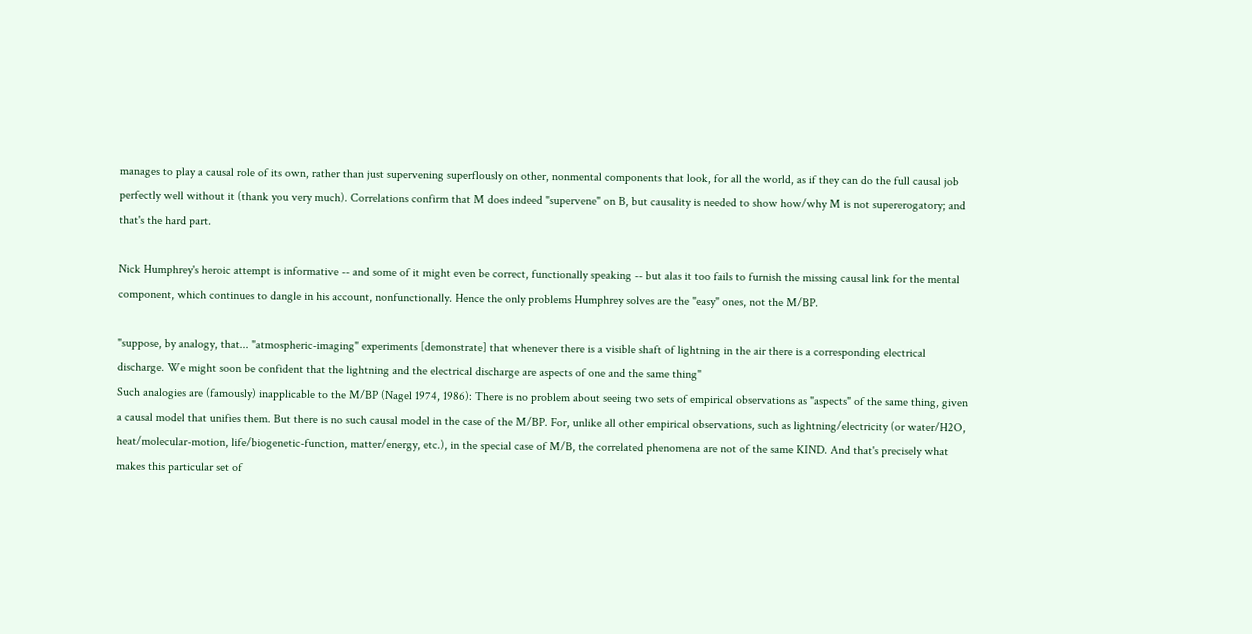manages to play a causal role of its own, rather than just supervening superflously on other, nonmental components that look, for all the world, as if they can do the full causal job perfectly well without it (thank you very much). Correlations confirm that M does indeed "supervene" on B, but causality is needed to show how/why M is not supererogatory; and that's the hard part.

Nick Humphrey's heroic attempt is informative -- and some of it might even be correct, functionally speaking -- but alas it too fails to furnish the missing causal link for the mental component, which continues to dangle in his account, nonfunctionally. Hence the only problems Humphrey solves are the "easy" ones, not the M/BP.

"suppose, by analogy, that... "atmospheric-imaging" experiments [demonstrate] that whenever there is a visible shaft of lightning in the air there is a corresponding electrical discharge. We might soon be confident that the lightning and the electrical discharge are aspects of one and the same thing"
Such analogies are (famously) inapplicable to the M/BP (Nagel 1974, 1986): There is no problem about seeing two sets of empirical observations as "aspects" of the same thing, given a causal model that unifies them. But there is no such causal model in the case of the M/BP. For, unlike all other empirical observations, such as lightning/electricity (or water/H2O, heat/molecular-motion, life/biogenetic-function, matter/energy, etc.), in the special case of M/B, the correlated phenomena are not of the same KIND. And that's precisely what makes this particular set of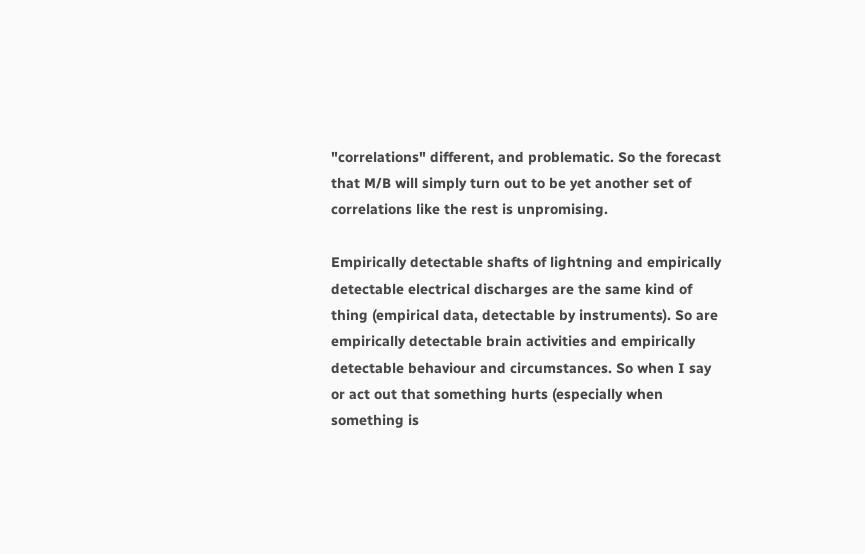"correlations" different, and problematic. So the forecast that M/B will simply turn out to be yet another set of correlations like the rest is unpromising.

Empirically detectable shafts of lightning and empirically detectable electrical discharges are the same kind of thing (empirical data, detectable by instruments). So are empirically detectable brain activities and empirically detectable behaviour and circumstances. So when I say or act out that something hurts (especially when something is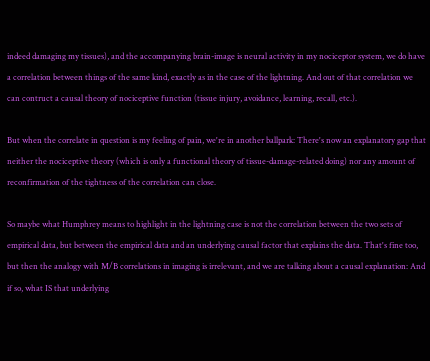indeed damaging my tissues), and the accompanying brain-image is neural activity in my nociceptor system, we do have a correlation between things of the same kind, exactly as in the case of the lightning. And out of that correlation we can contruct a causal theory of nociceptive function (tissue injury, avoidance, learning, recall, etc.).

But when the correlate in question is my feeling of pain, we're in another ballpark: There's now an explanatory gap that neither the nociceptive theory (which is only a functional theory of tissue-damage-related doing) nor any amount of reconfirmation of the tightness of the correlation can close.

So maybe what Humphrey means to highlight in the lightning case is not the correlation between the two sets of empirical data, but between the empirical data and an underlying causal factor that explains the data. That's fine too, but then the analogy with M/B correlations in imaging is irrelevant, and we are talking about a causal explanation: And if so, what IS that underlying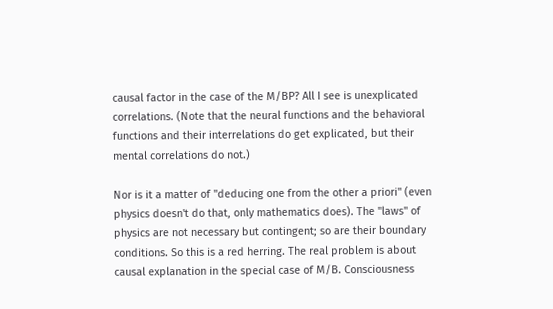causal factor in the case of the M/BP? All I see is unexplicated correlations. (Note that the neural functions and the behavioral functions and their interrelations do get explicated, but their mental correlations do not.)

Nor is it a matter of "deducing one from the other a priori" (even physics doesn't do that, only mathematics does). The "laws" of physics are not necessary but contingent; so are their boundary conditions. So this is a red herring. The real problem is about causal explanation in the special case of M/B. Consciousness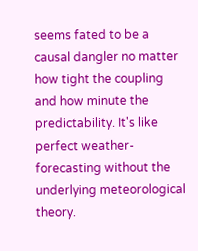seems fated to be a causal dangler no matter how tight the coupling and how minute the predictability. It's like perfect weather-forecasting without the underlying meteorological theory.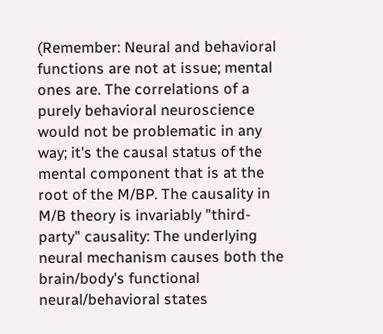(Remember: Neural and behavioral functions are not at issue; mental ones are. The correlations of a purely behavioral neuroscience would not be problematic in any way; it's the causal status of the mental component that is at the root of the M/BP. The causality in M/B theory is invariably "third-party" causality: The underlying neural mechanism causes both the brain/body's functional neural/behavioral states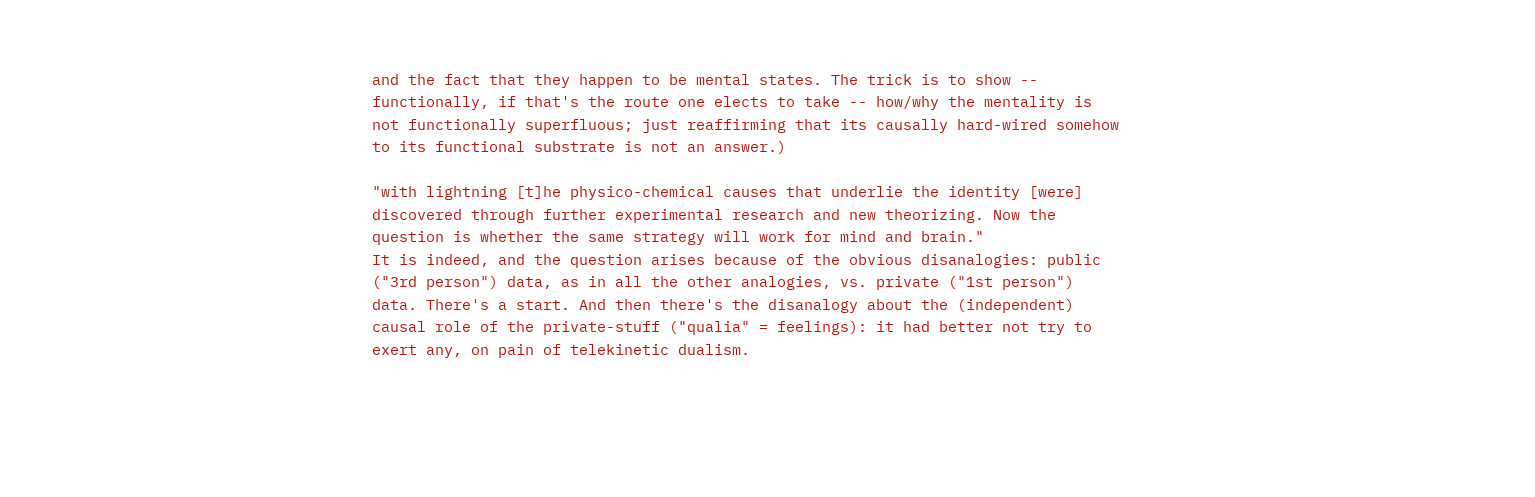and the fact that they happen to be mental states. The trick is to show -- functionally, if that's the route one elects to take -- how/why the mentality is not functionally superfluous; just reaffirming that its causally hard-wired somehow to its functional substrate is not an answer.)

"with lightning [t]he physico-chemical causes that underlie the identity [were] discovered through further experimental research and new theorizing. Now the question is whether the same strategy will work for mind and brain."
It is indeed, and the question arises because of the obvious disanalogies: public ("3rd person") data, as in all the other analogies, vs. private ("1st person") data. There's a start. And then there's the disanalogy about the (independent) causal role of the private-stuff ("qualia" = feelings): it had better not try to exert any, on pain of telekinetic dualism.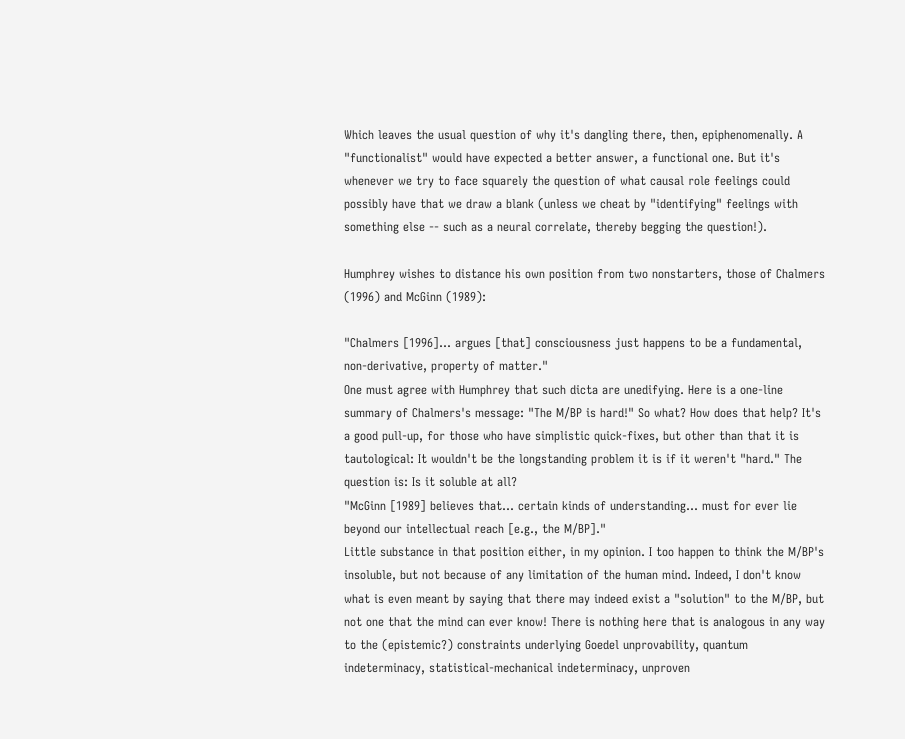Which leaves the usual question of why it's dangling there, then, epiphenomenally. A "functionalist" would have expected a better answer, a functional one. But it's whenever we try to face squarely the question of what causal role feelings could possibly have that we draw a blank (unless we cheat by "identifying" feelings with something else -- such as a neural correlate, thereby begging the question!).

Humphrey wishes to distance his own position from two nonstarters, those of Chalmers (1996) and McGinn (1989):

"Chalmers [1996]... argues [that] consciousness just happens to be a fundamental, non-derivative, property of matter."
One must agree with Humphrey that such dicta are unedifying. Here is a one-line summary of Chalmers's message: "The M/BP is hard!" So what? How does that help? It's a good pull-up, for those who have simplistic quick-fixes, but other than that it is tautological: It wouldn't be the longstanding problem it is if it weren't "hard." The question is: Is it soluble at all?
"McGinn [1989] believes that... certain kinds of understanding... must for ever lie beyond our intellectual reach [e.g., the M/BP]."
Little substance in that position either, in my opinion. I too happen to think the M/BP's insoluble, but not because of any limitation of the human mind. Indeed, I don't know what is even meant by saying that there may indeed exist a "solution" to the M/BP, but not one that the mind can ever know! There is nothing here that is analogous in any way to the (epistemic?) constraints underlying Goedel unprovability, quantum indeterminacy, statistical-mechanical indeterminacy, unproven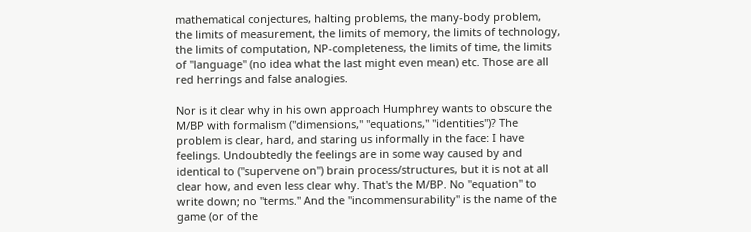mathematical conjectures, halting problems, the many-body problem, the limits of measurement, the limits of memory, the limits of technology, the limits of computation, NP-completeness, the limits of time, the limits of "language" (no idea what the last might even mean) etc. Those are all red herrings and false analogies.

Nor is it clear why in his own approach Humphrey wants to obscure the M/BP with formalism ("dimensions," "equations," "identities")? The problem is clear, hard, and staring us informally in the face: I have feelings. Undoubtedly the feelings are in some way caused by and identical to ("supervene on") brain process/structures, but it is not at all clear how, and even less clear why. That's the M/BP. No "equation" to write down; no "terms." And the "incommensurability" is the name of the game (or of the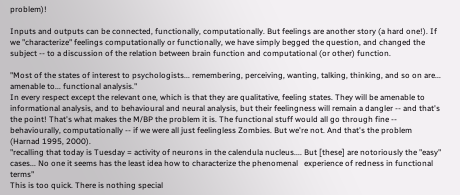problem)!

Inputs and outputs can be connected, functionally, computationally. But feelings are another story (a hard one!). If we "characterize" feelings computationally or functionally, we have simply begged the question, and changed the subject -- to a discussion of the relation between brain function and computational (or other) function.

"Most of the states of interest to psychologists... remembering, perceiving, wanting, talking, thinking, and so on are... amenable to... functional analysis."
In every respect except the relevant one, which is that they are qualitative, feeling states. They will be amenable to informational analysis, and to behavioural and neural analysis, but their feelingness will remain a dangler -- and that's the point! That's what makes the M/BP the problem it is. The functional stuff would all go through fine -- behaviourally, computationally -- if we were all just feelingless Zombies. But we're not. And that's the problem (Harnad 1995, 2000).
"recalling that today is Tuesday = activity of neurons in the calendula nucleus.... But [these] are notoriously the "easy" cases... No one it seems has the least idea how to characterize the phenomenal   experience of redness in functional terms"
This is too quick. There is nothing special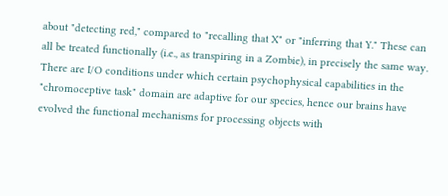about "detecting red," compared to "recalling that X" or "inferring that Y." These can all be treated functionally (i.e., as transpiring in a Zombie), in precisely the same way. There are I/O conditions under which certain psychophysical capabilities in the "chromoceptive task" domain are adaptive for our species, hence our brains have evolved the functional mechanisms for processing objects with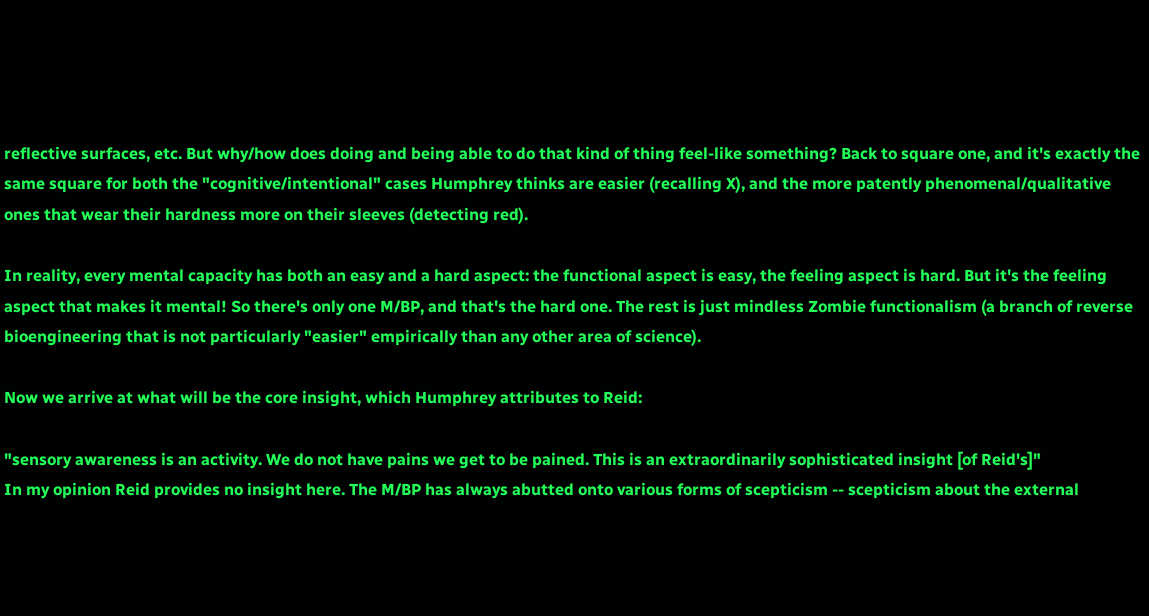reflective surfaces, etc. But why/how does doing and being able to do that kind of thing feel-like something? Back to square one, and it's exactly the same square for both the "cognitive/intentional" cases Humphrey thinks are easier (recalling X), and the more patently phenomenal/qualitative ones that wear their hardness more on their sleeves (detecting red).

In reality, every mental capacity has both an easy and a hard aspect: the functional aspect is easy, the feeling aspect is hard. But it's the feeling aspect that makes it mental! So there's only one M/BP, and that's the hard one. The rest is just mindless Zombie functionalism (a branch of reverse bioengineering that is not particularly "easier" empirically than any other area of science).

Now we arrive at what will be the core insight, which Humphrey attributes to Reid:

"sensory awareness is an activity. We do not have pains we get to be pained. This is an extraordinarily sophisticated insight [of Reid's]"
In my opinion Reid provides no insight here. The M/BP has always abutted onto various forms of scepticism -- scepticism about the external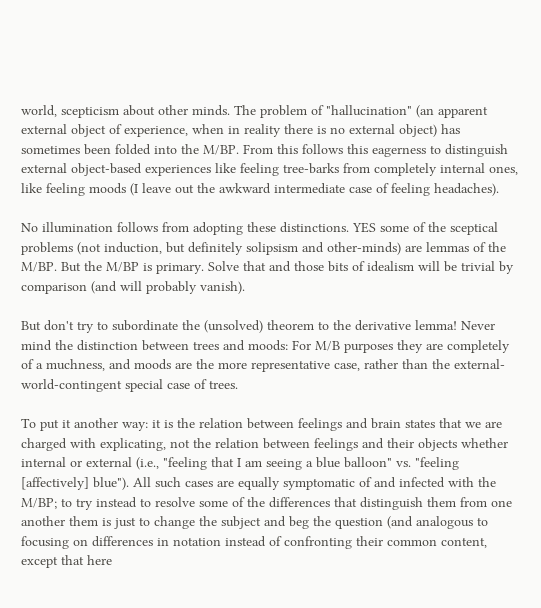world, scepticism about other minds. The problem of "hallucination" (an apparent external object of experience, when in reality there is no external object) has sometimes been folded into the M/BP. From this follows this eagerness to distinguish external object-based experiences like feeling tree-barks from completely internal ones, like feeling moods (I leave out the awkward intermediate case of feeling headaches).

No illumination follows from adopting these distinctions. YES some of the sceptical problems (not induction, but definitely solipsism and other-minds) are lemmas of the M/BP. But the M/BP is primary. Solve that and those bits of idealism will be trivial by comparison (and will probably vanish).

But don't try to subordinate the (unsolved) theorem to the derivative lemma! Never mind the distinction between trees and moods: For M/B purposes they are completely of a muchness, and moods are the more representative case, rather than the external-world-contingent special case of trees.

To put it another way: it is the relation between feelings and brain states that we are charged with explicating, not the relation between feelings and their objects whether internal or external (i.e., "feeling that I am seeing a blue balloon" vs. "feeling [affectively] blue"). All such cases are equally symptomatic of and infected with the M/BP; to try instead to resolve some of the differences that distinguish them from one another them is just to change the subject and beg the question (and analogous to focusing on differences in notation instead of confronting their common content, except that here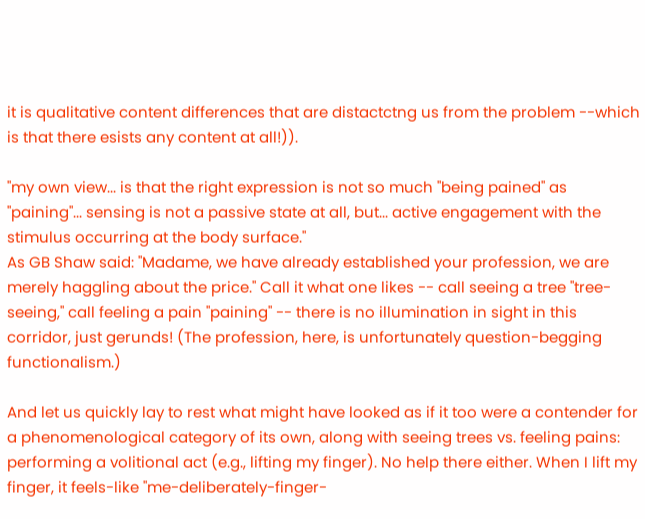it is qualitative content differences that are distactctng us from the problem --which is that there esists any content at all!)).

"my own view... is that the right expression is not so much "being pained" as "paining"... sensing is not a passive state at all, but... active engagement with the stimulus occurring at the body surface."
As GB Shaw said: "Madame, we have already established your profession, we are merely haggling about the price." Call it what one likes -- call seeing a tree "tree-seeing," call feeling a pain "paining" -- there is no illumination in sight in this corridor, just gerunds! (The profession, here, is unfortunately question-begging functionalism.)

And let us quickly lay to rest what might have looked as if it too were a contender for a phenomenological category of its own, along with seeing trees vs. feeling pains: performing a volitional act (e.g., lifting my finger). No help there either. When I lift my finger, it feels-like "me-deliberately-finger-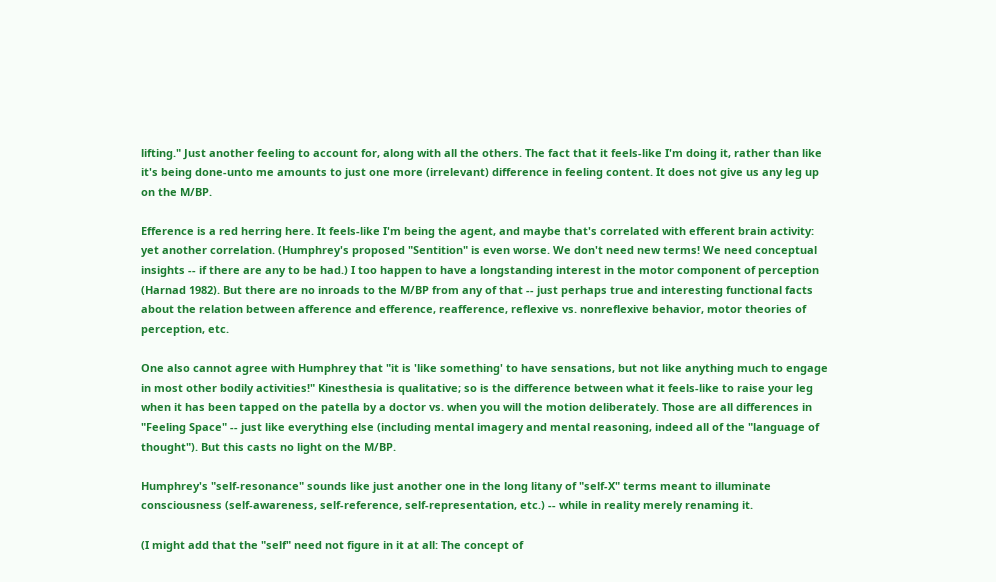lifting." Just another feeling to account for, along with all the others. The fact that it feels-like I'm doing it, rather than like it's being done-unto me amounts to just one more (irrelevant) difference in feeling content. It does not give us any leg up on the M/BP.

Efference is a red herring here. It feels-like I'm being the agent, and maybe that's correlated with efferent brain activity: yet another correlation. (Humphrey's proposed "Sentition" is even worse. We don't need new terms! We need conceptual insights -- if there are any to be had.) I too happen to have a longstanding interest in the motor component of perception (Harnad 1982). But there are no inroads to the M/BP from any of that -- just perhaps true and interesting functional facts about the relation between afference and efference, reafference, reflexive vs. nonreflexive behavior, motor theories of perception, etc.

One also cannot agree with Humphrey that "it is 'like something' to have sensations, but not like anything much to engage in most other bodily activities!" Kinesthesia is qualitative; so is the difference between what it feels-like to raise your leg when it has been tapped on the patella by a doctor vs. when you will the motion deliberately. Those are all differences in "Feeling Space" -- just like everything else (including mental imagery and mental reasoning, indeed all of the "language of thought"). But this casts no light on the M/BP.

Humphrey's "self-resonance" sounds like just another one in the long litany of "self-X" terms meant to illuminate consciousness (self-awareness, self-reference, self-representation, etc.) -- while in reality merely renaming it.

(I might add that the "self" need not figure in it at all: The concept of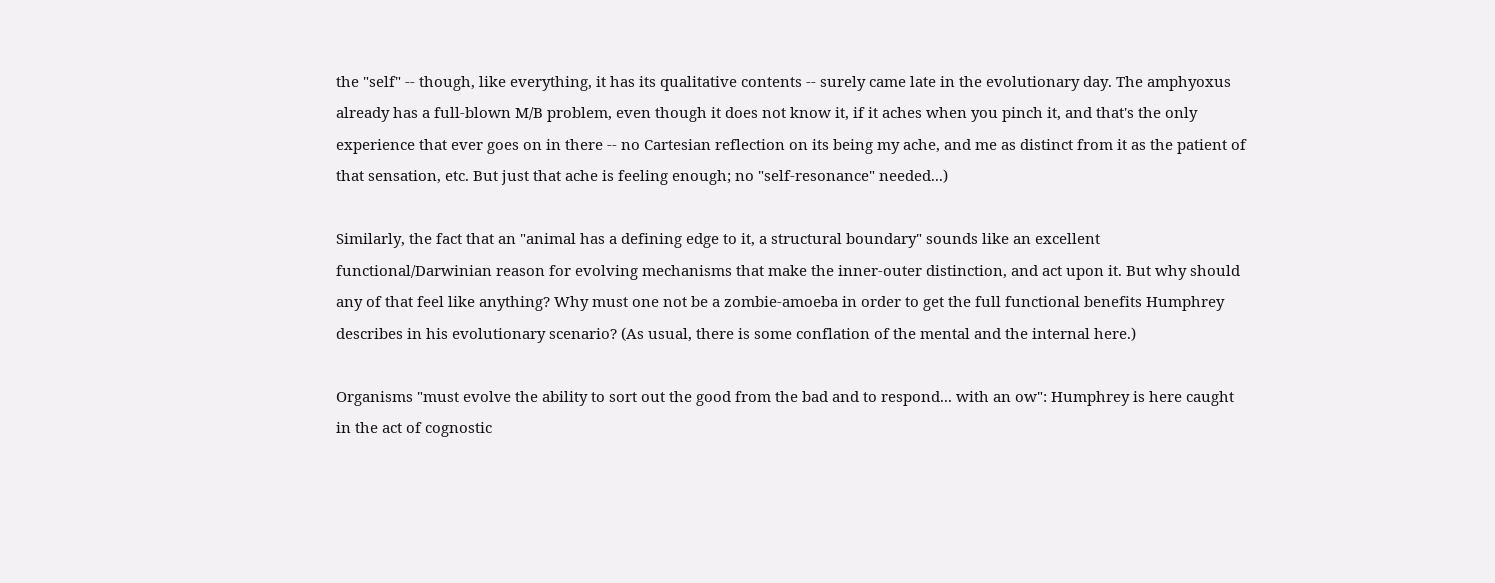the "self" -- though, like everything, it has its qualitative contents -- surely came late in the evolutionary day. The amphyoxus already has a full-blown M/B problem, even though it does not know it, if it aches when you pinch it, and that's the only experience that ever goes on in there -- no Cartesian reflection on its being my ache, and me as distinct from it as the patient of that sensation, etc. But just that ache is feeling enough; no "self-resonance" needed...)

Similarly, the fact that an "animal has a defining edge to it, a structural boundary" sounds like an excellent functional/Darwinian reason for evolving mechanisms that make the inner-outer distinction, and act upon it. But why should any of that feel like anything? Why must one not be a zombie-amoeba in order to get the full functional benefits Humphrey describes in his evolutionary scenario? (As usual, there is some conflation of the mental and the internal here.)

Organisms "must evolve the ability to sort out the good from the bad and to respond... with an ow": Humphrey is here caught in the act of cognostic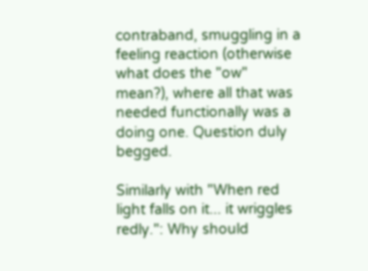contraband, smuggling in a feeling reaction (otherwise what does the "ow" mean?), where all that was needed functionally was a doing one. Question duly begged.

Similarly with "When red light falls on it... it wriggles redly.": Why should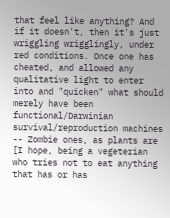that feel like anything? And if it doesn't, then it's just wriggling wrigglingly, under red conditions. Once one has cheated, and allowed any qualitative light to enter into and "quicken" what should merely have been functional/Darwinian survival/reproduction machines -- Zombie ones, as plants are [I hope, being a vegeterian who tries not to eat anything that has or has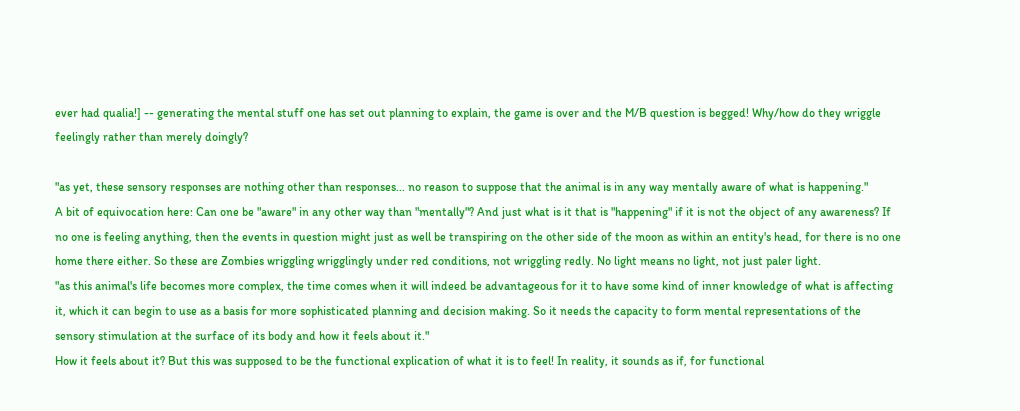ever had qualia!] -- generating the mental stuff one has set out planning to explain, the game is over and the M/B question is begged! Why/how do they wriggle feelingly rather than merely doingly?

"as yet, these sensory responses are nothing other than responses... no reason to suppose that the animal is in any way mentally aware of what is happening."
A bit of equivocation here: Can one be "aware" in any other way than "mentally"? And just what is it that is "happening" if it is not the object of any awareness? If no one is feeling anything, then the events in question might just as well be transpiring on the other side of the moon as within an entity's head, for there is no one home there either. So these are Zombies wriggling wrigglingly under red conditions, not wriggling redly. No light means no light, not just paler light.
"as this animal's life becomes more complex, the time comes when it will indeed be advantageous for it to have some kind of inner knowledge of what is affecting it, which it can begin to use as a basis for more sophisticated planning and decision making. So it needs the capacity to form mental representations of the sensory stimulation at the surface of its body and how it feels about it."
How it feels about it? But this was supposed to be the functional explication of what it is to feel! In reality, it sounds as if, for functional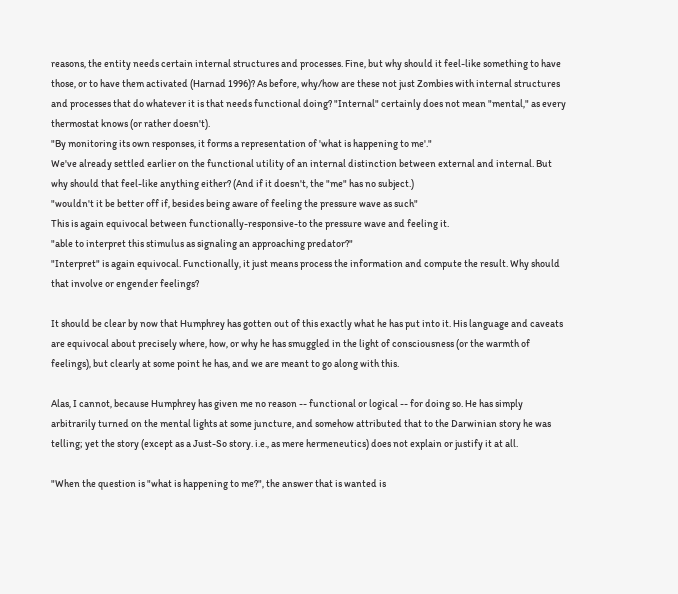reasons, the entity needs certain internal structures and processes. Fine, but why should it feel-like something to have those, or to have them activated (Harnad 1996)? As before, why/how are these not just Zombies with internal structures and processes that do whatever it is that needs functional doing? "Internal" certainly does not mean "mental," as every thermostat knows (or rather doesn't).
"By monitoring its own responses, it forms a representation of 'what is happening to me'."
We've already settled earlier on the functional utility of an internal distinction between external and internal. But why should that feel-like anything either? (And if it doesn't, the "me" has no subject.)
"wouldn't it be better off if, besides being aware of feeling the pressure wave as such"
This is again equivocal between functionally-responsive-to the pressure wave and feeling it.
"able to interpret this stimulus as signaling an approaching predator?"
"Interpret" is again equivocal. Functionally, it just means process the information and compute the result. Why should that involve or engender feelings?

It should be clear by now that Humphrey has gotten out of this exactly what he has put into it. His language and caveats are equivocal about precisely where, how, or why he has smuggled in the light of consciousness (or the warmth of feelings), but clearly at some point he has, and we are meant to go along with this.

Alas, I cannot, because Humphrey has given me no reason -- functional or logical -- for doing so. He has simply arbitrarily turned on the mental lights at some juncture, and somehow attributed that to the Darwinian story he was telling; yet the story (except as a Just-So story. i.e., as mere hermeneutics) does not explain or justify it at all.

"When the question is "what is happening to me?", the answer that is wanted is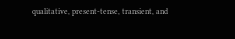qualitative, present-tense, transient, and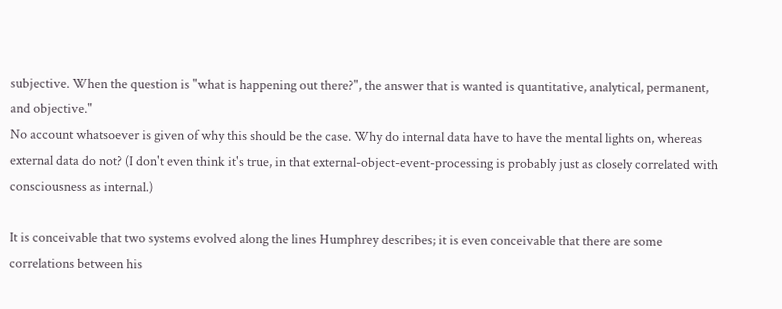subjective. When the question is "what is happening out there?", the answer that is wanted is quantitative, analytical, permanent, and objective."
No account whatsoever is given of why this should be the case. Why do internal data have to have the mental lights on, whereas external data do not? (I don't even think it's true, in that external-object-event-processing is probably just as closely correlated with consciousness as internal.)

It is conceivable that two systems evolved along the lines Humphrey describes; it is even conceivable that there are some correlations between his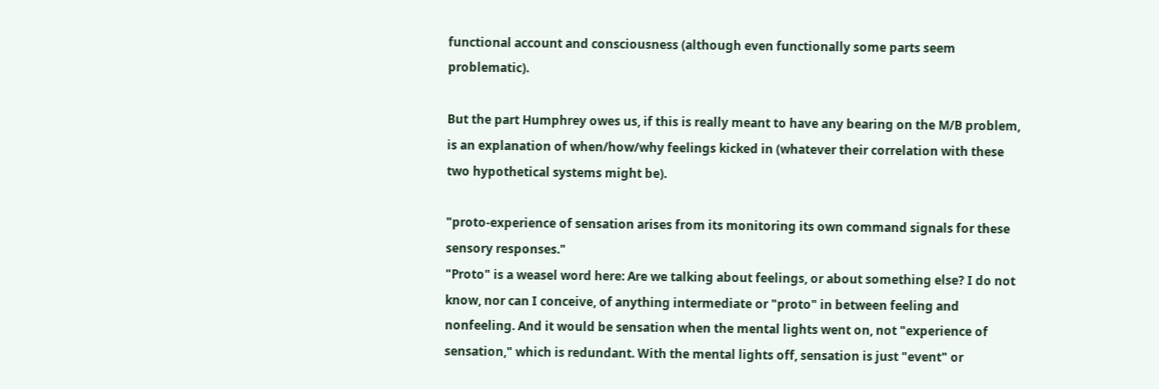functional account and consciousness (although even functionally some parts seem problematic).

But the part Humphrey owes us, if this is really meant to have any bearing on the M/B problem, is an explanation of when/how/why feelings kicked in (whatever their correlation with these two hypothetical systems might be).

"proto-experience of sensation arises from its monitoring its own command signals for these sensory responses."
"Proto" is a weasel word here: Are we talking about feelings, or about something else? I do not know, nor can I conceive, of anything intermediate or "proto" in between feeling and nonfeeling. And it would be sensation when the mental lights went on, not "experience of sensation," which is redundant. With the mental lights off, sensation is just "event" or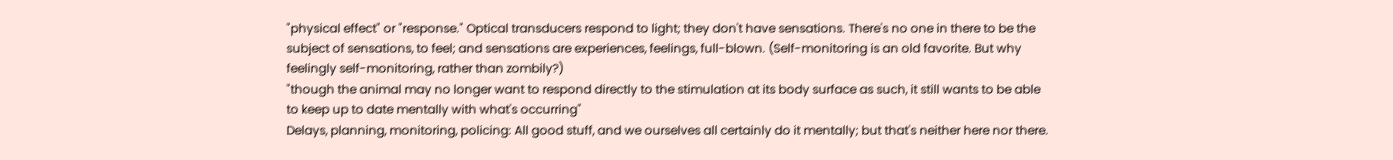"physical effect" or "response." Optical transducers respond to light; they don't have sensations. There's no one in there to be the subject of sensations, to feel; and sensations are experiences, feelings, full-blown. (Self-monitoring is an old favorite. But why feelingly self-monitoring, rather than zombily?)
"though the animal may no longer want to respond directly to the stimulation at its body surface as such, it still wants to be able to keep up to date mentally with what's occurring"
Delays, planning, monitoring, policing: All good stuff, and we ourselves all certainly do it mentally; but that's neither here nor there.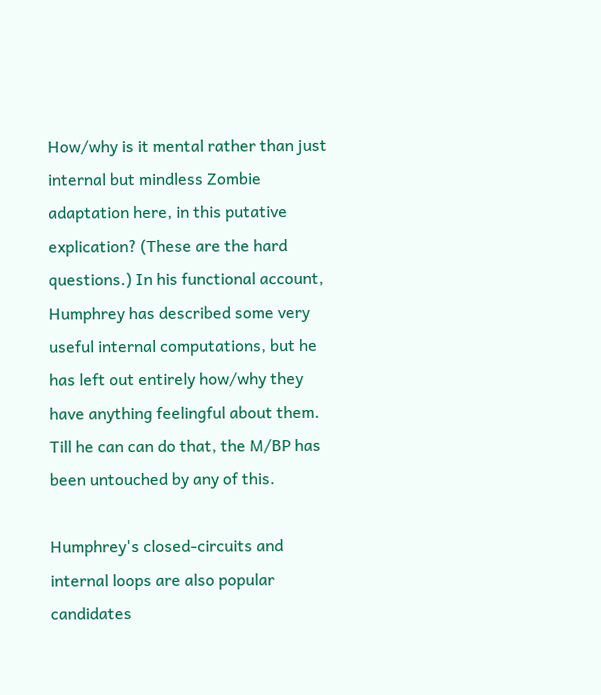How/why is it mental rather than just internal but mindless Zombie adaptation here, in this putative explication? (These are the hard questions.) In his functional account, Humphrey has described some very useful internal computations, but he has left out entirely how/why they have anything feelingful about them. Till he can can do that, the M/BP has been untouched by any of this.

Humphrey's closed-circuits and internal loops are also popular candidates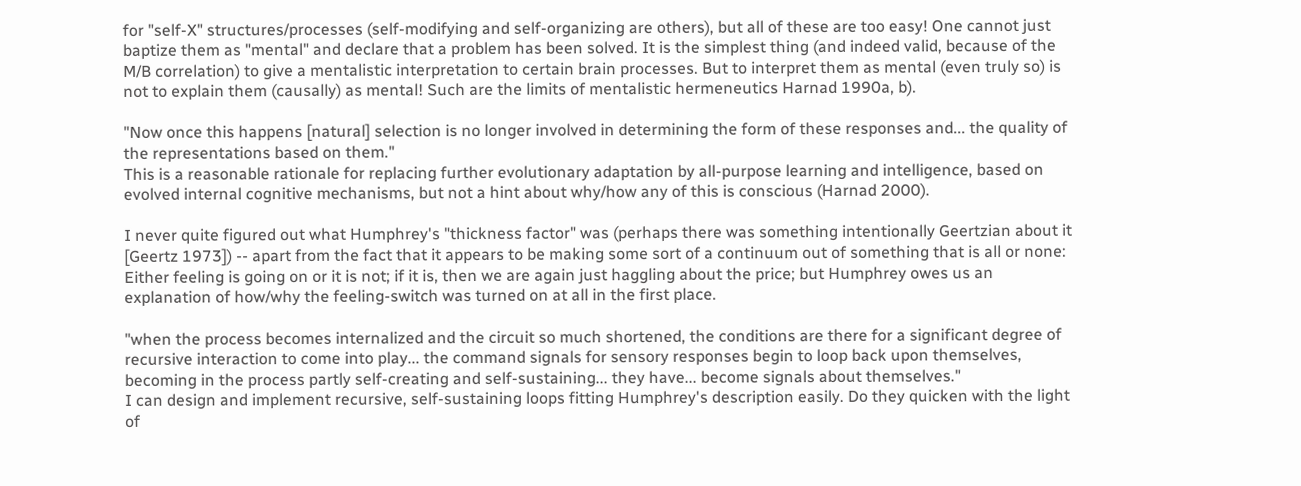for "self-X" structures/processes (self-modifying and self-organizing are others), but all of these are too easy! One cannot just baptize them as "mental" and declare that a problem has been solved. It is the simplest thing (and indeed valid, because of the M/B correlation) to give a mentalistic interpretation to certain brain processes. But to interpret them as mental (even truly so) is not to explain them (causally) as mental! Such are the limits of mentalistic hermeneutics Harnad 1990a, b).

"Now once this happens [natural] selection is no longer involved in determining the form of these responses and... the quality of the representations based on them."
This is a reasonable rationale for replacing further evolutionary adaptation by all-purpose learning and intelligence, based on evolved internal cognitive mechanisms, but not a hint about why/how any of this is conscious (Harnad 2000).

I never quite figured out what Humphrey's "thickness factor" was (perhaps there was something intentionally Geertzian about it [Geertz 1973]) -- apart from the fact that it appears to be making some sort of a continuum out of something that is all or none: Either feeling is going on or it is not; if it is, then we are again just haggling about the price; but Humphrey owes us an explanation of how/why the feeling-switch was turned on at all in the first place.

"when the process becomes internalized and the circuit so much shortened, the conditions are there for a significant degree of recursive interaction to come into play... the command signals for sensory responses begin to loop back upon themselves, becoming in the process partly self-creating and self-sustaining... they have... become signals about themselves."
I can design and implement recursive, self-sustaining loops fitting Humphrey's description easily. Do they quicken with the light of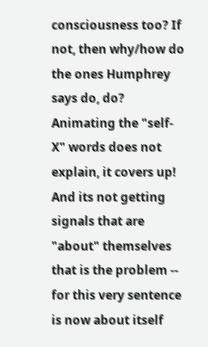consciousness too? If not, then why/how do the ones Humphrey says do, do? Animating the "self-X" words does not explain, it covers up! And its not getting signals that are "about" themselves that is the problem -- for this very sentence is now about itself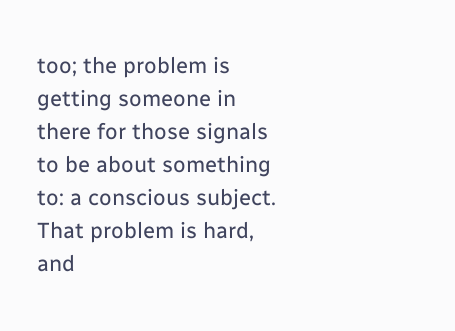too; the problem is getting someone in there for those signals to be about something to: a conscious subject. That problem is hard, and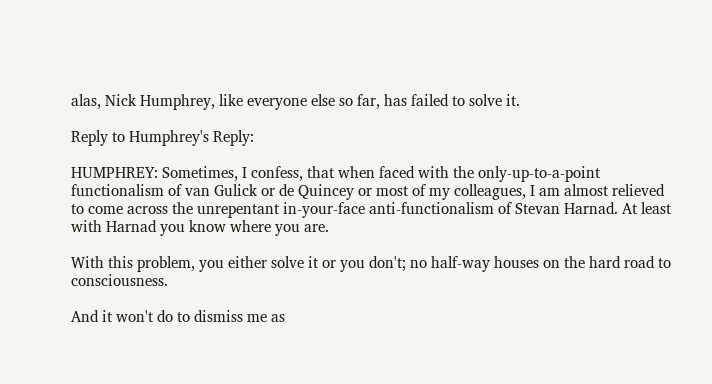alas, Nick Humphrey, like everyone else so far, has failed to solve it.

Reply to Humphrey's Reply:

HUMPHREY: Sometimes, I confess, that when faced with the only-up-to-a-point functionalism of van Gulick or de Quincey or most of my colleagues, I am almost relieved to come across the unrepentant in-your-face anti-functionalism of Stevan Harnad. At least with Harnad you know where you are.

With this problem, you either solve it or you don't; no half-way houses on the hard road to consciousness.

And it won't do to dismiss me as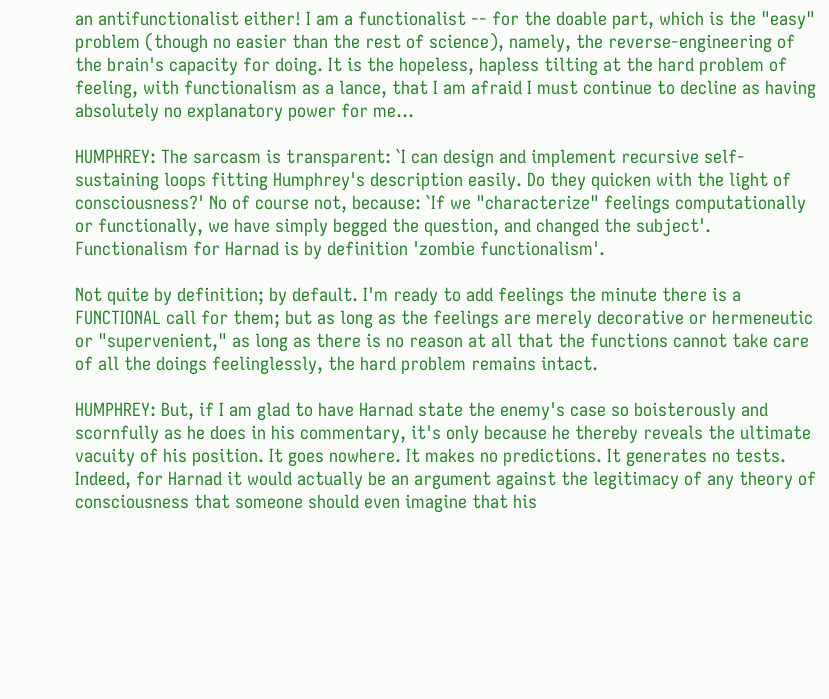an antifunctionalist either! I am a functionalist -- for the doable part, which is the "easy" problem (though no easier than the rest of science), namely, the reverse-engineering of the brain's capacity for doing. It is the hopeless, hapless tilting at the hard problem of feeling, with functionalism as a lance, that I am afraid I must continue to decline as having absolutely no explanatory power for me...

HUMPHREY: The sarcasm is transparent: `I can design and implement recursive self-sustaining loops fitting Humphrey's description easily. Do they quicken with the light of consciousness?' No of course not, because: `If we "characterize" feelings computationally or functionally, we have simply begged the question, and changed the subject'. Functionalism for Harnad is by definition 'zombie functionalism'.

Not quite by definition; by default. I'm ready to add feelings the minute there is a FUNCTIONAL call for them; but as long as the feelings are merely decorative or hermeneutic or "supervenient," as long as there is no reason at all that the functions cannot take care of all the doings feelinglessly, the hard problem remains intact.

HUMPHREY: But, if I am glad to have Harnad state the enemy's case so boisterously and scornfully as he does in his commentary, it's only because he thereby reveals the ultimate vacuity of his position. It goes nowhere. It makes no predictions. It generates no tests. Indeed, for Harnad it would actually be an argument against the legitimacy of any theory of consciousness that someone should even imagine that his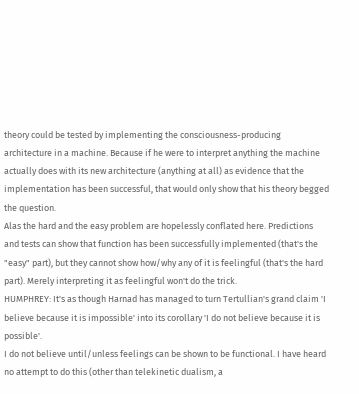theory could be tested by implementing the consciousness-producing architecture in a machine. Because if he were to interpret anything the machine actually does with its new architecture (anything at all) as evidence that the implementation has been successful, that would only show that his theory begged the question.
Alas the hard and the easy problem are hopelessly conflated here. Predictions and tests can show that function has been successfully implemented (that's the "easy" part), but they cannot show how/why any of it is feelingful (that's the hard part). Merely interpreting it as feelingful won't do the trick.
HUMPHREY: It's as though Harnad has managed to turn Tertullian's grand claim 'I believe because it is impossible' into its corollary 'I do not believe because it is possible'.
I do not believe until/unless feelings can be shown to be functional. I have heard no attempt to do this (other than telekinetic dualism, a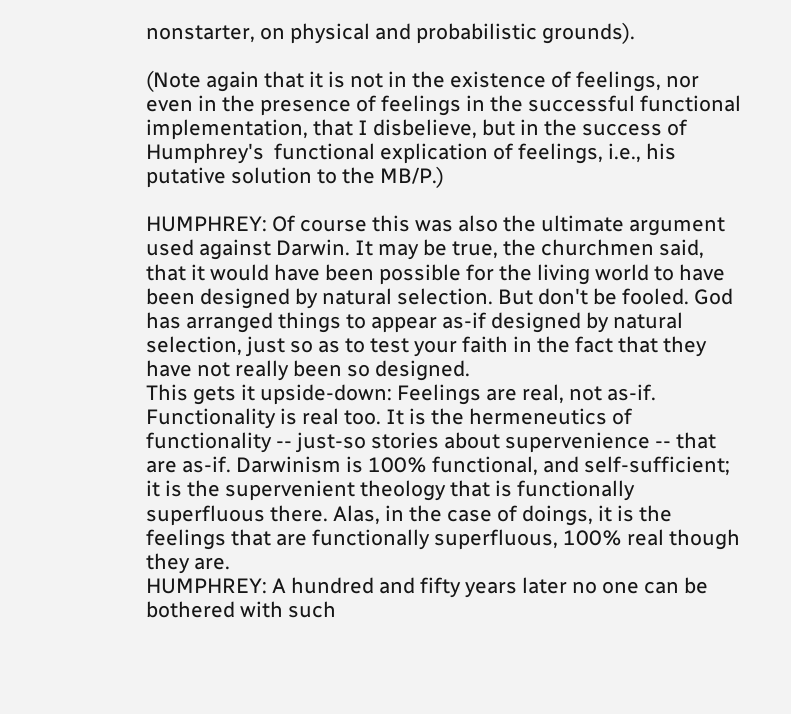nonstarter, on physical and probabilistic grounds).

(Note again that it is not in the existence of feelings, nor even in the presence of feelings in the successful functional implementation, that I disbelieve, but in the success of Humphrey's  functional explication of feelings, i.e., his putative solution to the MB/P.)

HUMPHREY: Of course this was also the ultimate argument used against Darwin. It may be true, the churchmen said, that it would have been possible for the living world to have been designed by natural selection. But don't be fooled. God has arranged things to appear as-if designed by natural selection, just so as to test your faith in the fact that they have not really been so designed.
This gets it upside-down: Feelings are real, not as-if. Functionality is real too. It is the hermeneutics of functionality -- just-so stories about supervenience -- that are as-if. Darwinism is 100% functional, and self-sufficient; it is the supervenient theology that is functionally superfluous there. Alas, in the case of doings, it is the feelings that are functionally superfluous, 100% real though they are.
HUMPHREY: A hundred and fifty years later no one can be bothered with such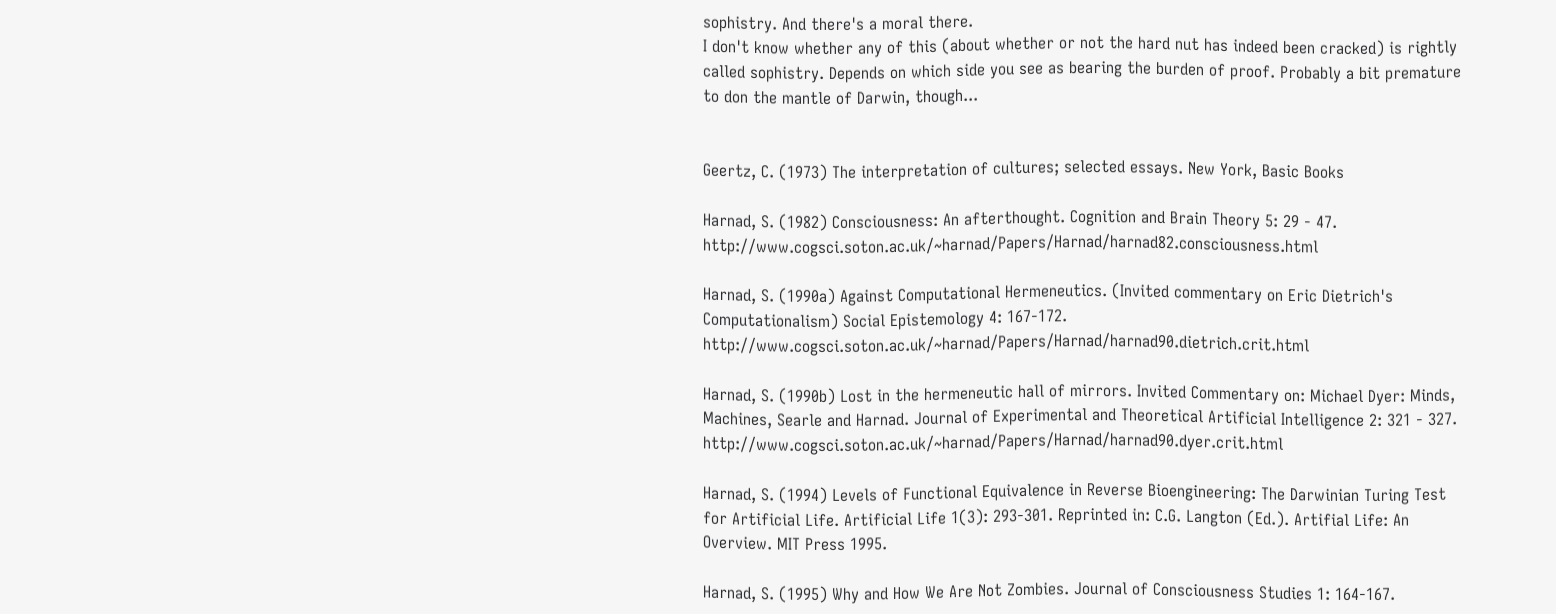sophistry. And there's a moral there.
I don't know whether any of this (about whether or not the hard nut has indeed been cracked) is rightly called sophistry. Depends on which side you see as bearing the burden of proof. Probably a bit premature to don the mantle of Darwin, though...


Geertz, C. (1973) The interpretation of cultures; selected essays. New York, Basic Books

Harnad, S. (1982) Consciousness: An afterthought. Cognition and Brain Theory 5: 29 - 47. http://www.cogsci.soton.ac.uk/~harnad/Papers/Harnad/harnad82.consciousness.html

Harnad, S. (1990a) Against Computational Hermeneutics. (Invited commentary on Eric Dietrich's Computationalism) Social Epistemology 4: 167-172. http://www.cogsci.soton.ac.uk/~harnad/Papers/Harnad/harnad90.dietrich.crit.html

Harnad, S. (1990b) Lost in the hermeneutic hall of mirrors. Invited Commentary on: Michael Dyer: Minds, Machines, Searle and Harnad. Journal of Experimental and Theoretical Artificial Intelligence 2: 321 - 327. http://www.cogsci.soton.ac.uk/~harnad/Papers/Harnad/harnad90.dyer.crit.html

Harnad, S. (1994) Levels of Functional Equivalence in Reverse Bioengineering: The Darwinian Turing Test for Artificial Life. Artificial Life 1(3): 293-301. Reprinted in: C.G. Langton (Ed.). Artifial Life: An Overview. MIT Press 1995.

Harnad, S. (1995) Why and How We Are Not Zombies. Journal of Consciousness Studies 1: 164-167.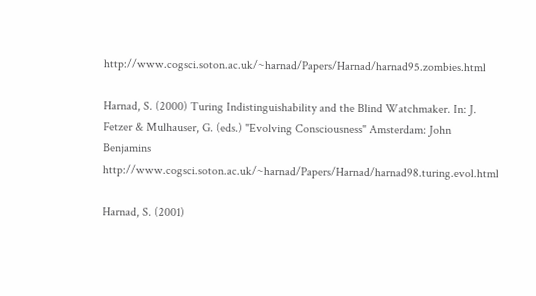http://www.cogsci.soton.ac.uk/~harnad/Papers/Harnad/harnad95.zombies.html

Harnad, S. (2000) Turing Indistinguishability and the Blind Watchmaker. In: J. Fetzer & Mulhauser, G. (eds.) "Evolving Consciousness" Amsterdam: John Benjamins http://www.cogsci.soton.ac.uk/~harnad/Papers/Harnad/harnad98.turing.evol.html

Harnad, S. (2001)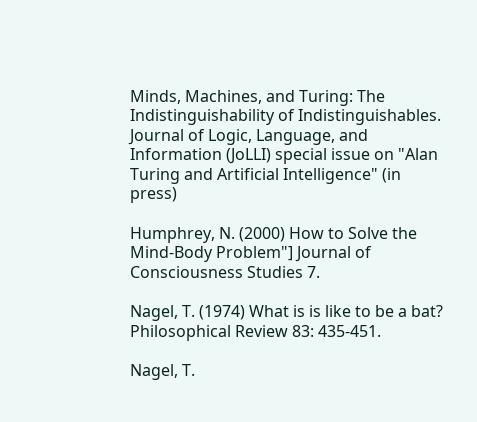Minds, Machines, and Turing: The Indistinguishability of Indistinguishables. Journal of Logic, Language, and Information (JoLLI) special issue on "Alan Turing and Artificial Intelligence" (in press)

Humphrey, N. (2000) How to Solve the Mind-Body Problem"] Journal of Consciousness Studies 7.

Nagel, T. (1974) What is is like to be a bat? Philosophical Review 83: 435-451.

Nagel, T.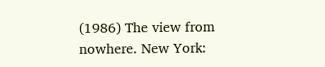(1986) The view from nowhere. New York: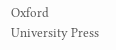Oxford University Press